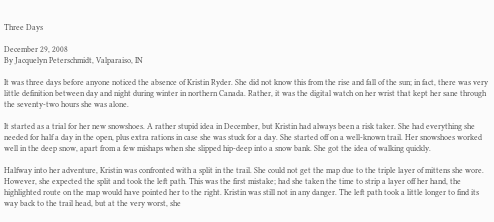Three Days

December 29, 2008
By Jacquelyn Peterschmidt, Valparaiso, IN

It was three days before anyone noticed the absence of Kristin Ryder. She did not know this from the rise and fall of the sun; in fact, there was very little definition between day and night during winter in northern Canada. Rather, it was the digital watch on her wrist that kept her sane through the seventy-two hours she was alone.

It started as a trial for her new snowshoes. A rather stupid idea in December, but Kristin had always been a risk taker. She had everything she needed for half a day in the open, plus extra rations in case she was stuck for a day. She started off on a well-known trail. Her snowshoes worked well in the deep snow, apart from a few mishaps when she slipped hip-deep into a snow bank. She got the idea of walking quickly.

Halfway into her adventure, Kristin was confronted with a split in the trail. She could not get the map due to the triple layer of mittens she wore. However, she expected the split and took the left path. This was the first mistake; had she taken the time to strip a layer off her hand, the highlighted route on the map would have pointed her to the right. Kristin was still not in any danger. The left path took a little longer to find its way back to the trail head, but at the very worst, she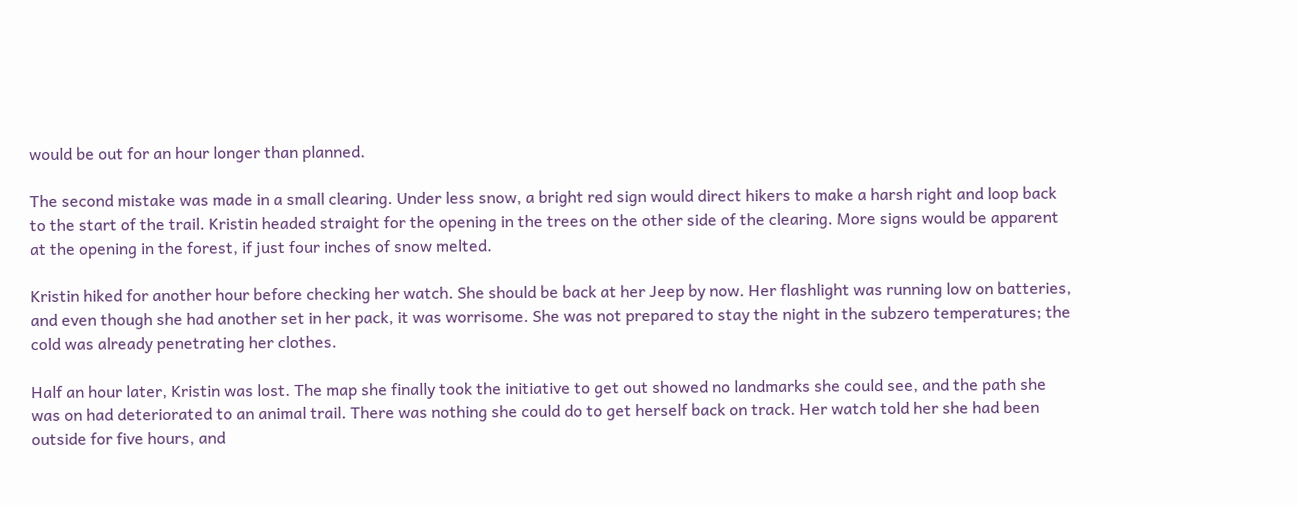would be out for an hour longer than planned.

The second mistake was made in a small clearing. Under less snow, a bright red sign would direct hikers to make a harsh right and loop back to the start of the trail. Kristin headed straight for the opening in the trees on the other side of the clearing. More signs would be apparent at the opening in the forest, if just four inches of snow melted.

Kristin hiked for another hour before checking her watch. She should be back at her Jeep by now. Her flashlight was running low on batteries, and even though she had another set in her pack, it was worrisome. She was not prepared to stay the night in the subzero temperatures; the cold was already penetrating her clothes.

Half an hour later, Kristin was lost. The map she finally took the initiative to get out showed no landmarks she could see, and the path she was on had deteriorated to an animal trail. There was nothing she could do to get herself back on track. Her watch told her she had been outside for five hours, and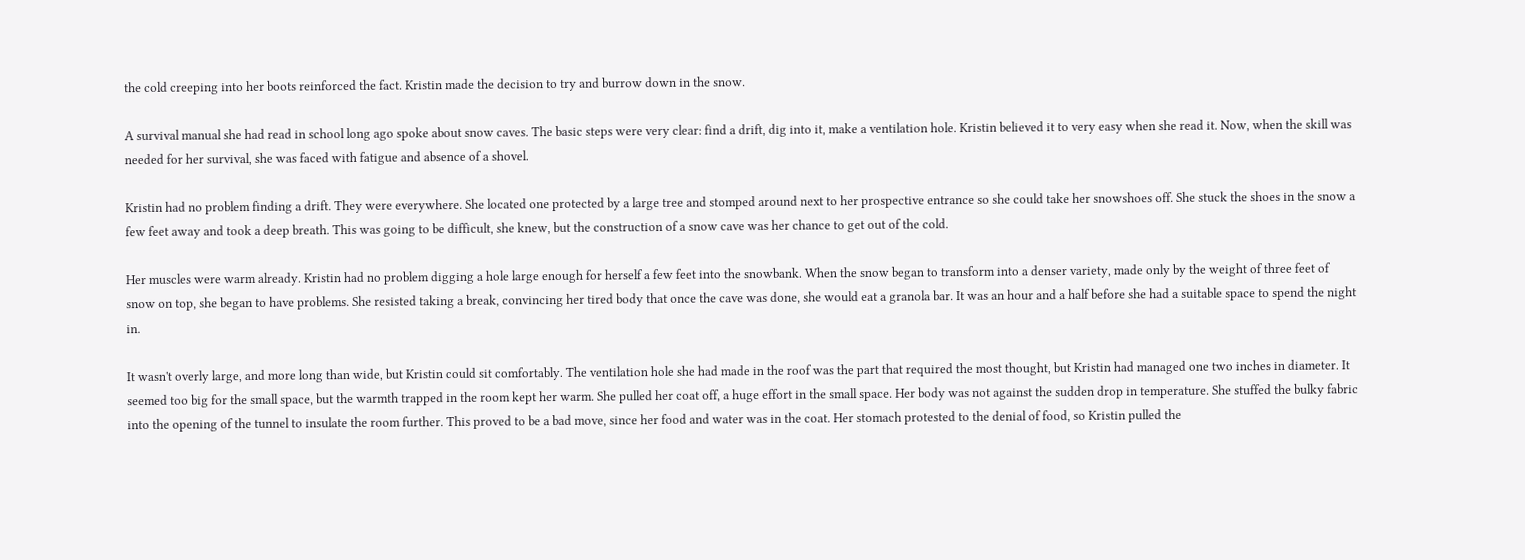the cold creeping into her boots reinforced the fact. Kristin made the decision to try and burrow down in the snow.

A survival manual she had read in school long ago spoke about snow caves. The basic steps were very clear: find a drift, dig into it, make a ventilation hole. Kristin believed it to very easy when she read it. Now, when the skill was needed for her survival, she was faced with fatigue and absence of a shovel.

Kristin had no problem finding a drift. They were everywhere. She located one protected by a large tree and stomped around next to her prospective entrance so she could take her snowshoes off. She stuck the shoes in the snow a few feet away and took a deep breath. This was going to be difficult, she knew, but the construction of a snow cave was her chance to get out of the cold.

Her muscles were warm already. Kristin had no problem digging a hole large enough for herself a few feet into the snowbank. When the snow began to transform into a denser variety, made only by the weight of three feet of snow on top, she began to have problems. She resisted taking a break, convincing her tired body that once the cave was done, she would eat a granola bar. It was an hour and a half before she had a suitable space to spend the night in.

It wasn't overly large, and more long than wide, but Kristin could sit comfortably. The ventilation hole she had made in the roof was the part that required the most thought, but Kristin had managed one two inches in diameter. It seemed too big for the small space, but the warmth trapped in the room kept her warm. She pulled her coat off, a huge effort in the small space. Her body was not against the sudden drop in temperature. She stuffed the bulky fabric into the opening of the tunnel to insulate the room further. This proved to be a bad move, since her food and water was in the coat. Her stomach protested to the denial of food, so Kristin pulled the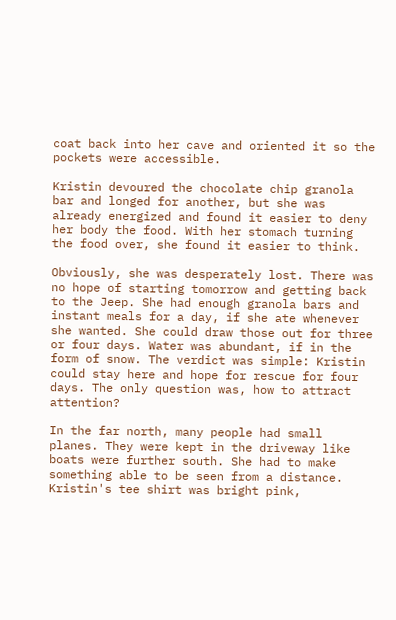coat back into her cave and oriented it so the pockets were accessible.

Kristin devoured the chocolate chip granola bar and longed for another, but she was already energized and found it easier to deny her body the food. With her stomach turning the food over, she found it easier to think.

Obviously, she was desperately lost. There was no hope of starting tomorrow and getting back to the Jeep. She had enough granola bars and instant meals for a day, if she ate whenever she wanted. She could draw those out for three or four days. Water was abundant, if in the form of snow. The verdict was simple: Kristin could stay here and hope for rescue for four days. The only question was, how to attract attention?

In the far north, many people had small planes. They were kept in the driveway like boats were further south. She had to make something able to be seen from a distance. Kristin's tee shirt was bright pink,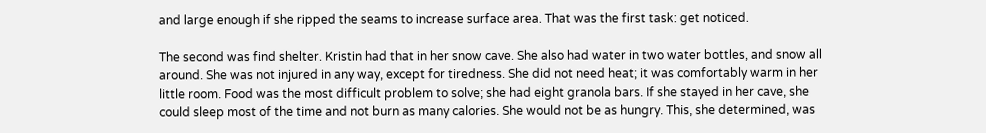and large enough if she ripped the seams to increase surface area. That was the first task: get noticed.

The second was find shelter. Kristin had that in her snow cave. She also had water in two water bottles, and snow all around. She was not injured in any way, except for tiredness. She did not need heat; it was comfortably warm in her little room. Food was the most difficult problem to solve; she had eight granola bars. If she stayed in her cave, she could sleep most of the time and not burn as many calories. She would not be as hungry. This, she determined, was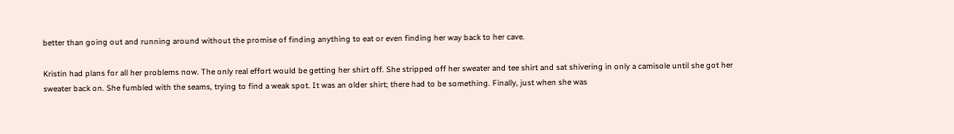better than going out and running around without the promise of finding anything to eat or even finding her way back to her cave.

Kristin had plans for all her problems now. The only real effort would be getting her shirt off. She stripped off her sweater and tee shirt and sat shivering in only a camisole until she got her sweater back on. She fumbled with the seams, trying to find a weak spot. It was an older shirt; there had to be something. Finally, just when she was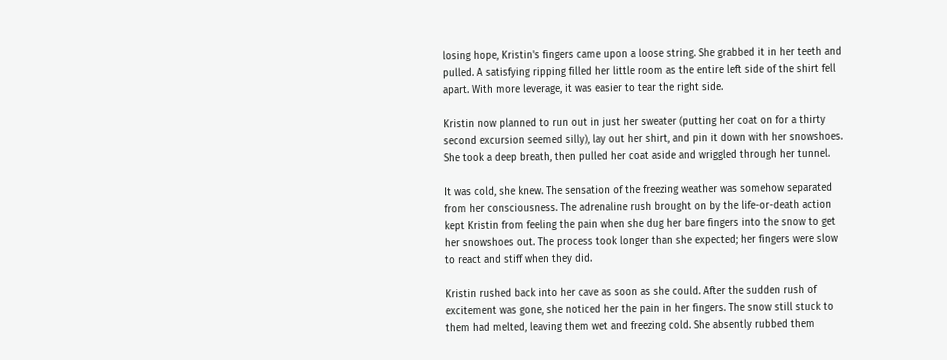losing hope, Kristin's fingers came upon a loose string. She grabbed it in her teeth and pulled. A satisfying ripping filled her little room as the entire left side of the shirt fell apart. With more leverage, it was easier to tear the right side.

Kristin now planned to run out in just her sweater (putting her coat on for a thirty second excursion seemed silly), lay out her shirt, and pin it down with her snowshoes. She took a deep breath, then pulled her coat aside and wriggled through her tunnel.

It was cold, she knew. The sensation of the freezing weather was somehow separated from her consciousness. The adrenaline rush brought on by the life-or-death action kept Kristin from feeling the pain when she dug her bare fingers into the snow to get her snowshoes out. The process took longer than she expected; her fingers were slow to react and stiff when they did.

Kristin rushed back into her cave as soon as she could. After the sudden rush of excitement was gone, she noticed her the pain in her fingers. The snow still stuck to them had melted, leaving them wet and freezing cold. She absently rubbed them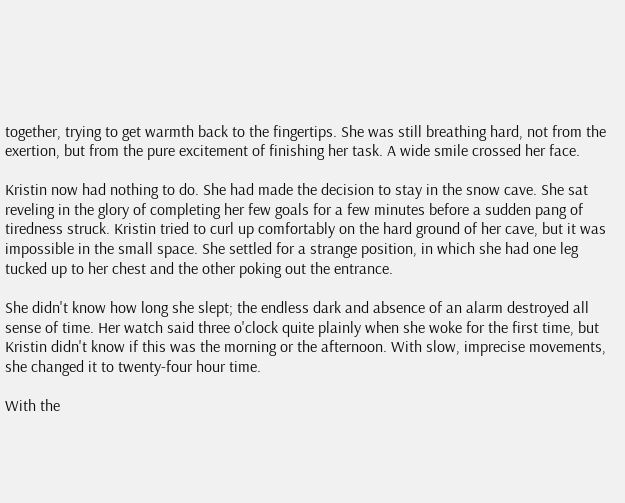together, trying to get warmth back to the fingertips. She was still breathing hard, not from the exertion, but from the pure excitement of finishing her task. A wide smile crossed her face.

Kristin now had nothing to do. She had made the decision to stay in the snow cave. She sat reveling in the glory of completing her few goals for a few minutes before a sudden pang of tiredness struck. Kristin tried to curl up comfortably on the hard ground of her cave, but it was impossible in the small space. She settled for a strange position, in which she had one leg tucked up to her chest and the other poking out the entrance.

She didn't know how long she slept; the endless dark and absence of an alarm destroyed all sense of time. Her watch said three o'clock quite plainly when she woke for the first time, but Kristin didn't know if this was the morning or the afternoon. With slow, imprecise movements, she changed it to twenty-four hour time.

With the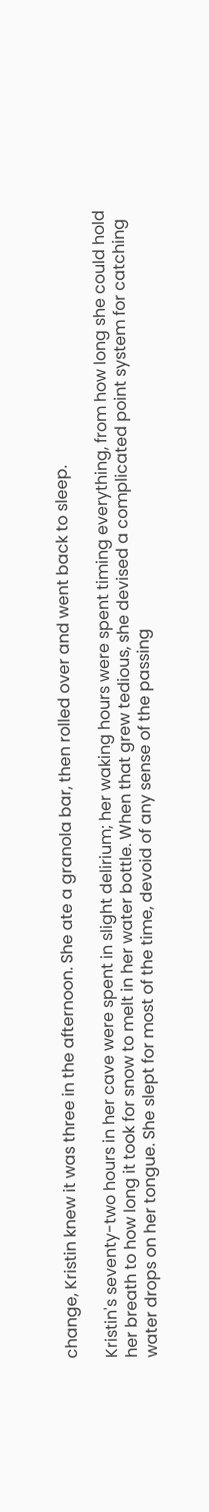change, Kristin knew it was three in the afternoon. She ate a granola bar, then rolled over and went back to sleep.

Kristin's seventy-two hours in her cave were spent in slight delirium; her waking hours were spent timing everything, from how long she could hold her breath to how long it took for snow to melt in her water bottle. When that grew tedious, she devised a complicated point system for catching water drops on her tongue. She slept for most of the time, devoid of any sense of the passing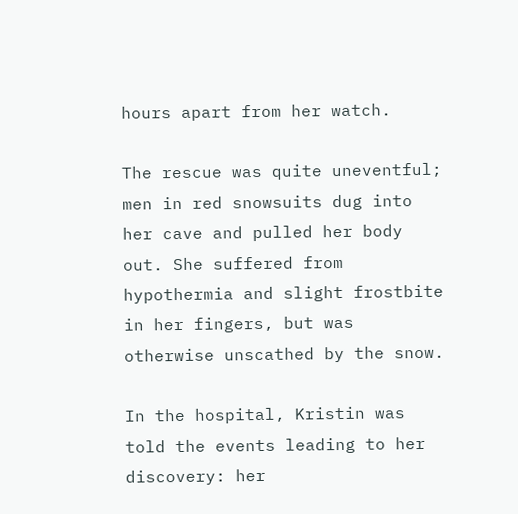hours apart from her watch.

The rescue was quite uneventful; men in red snowsuits dug into her cave and pulled her body out. She suffered from hypothermia and slight frostbite in her fingers, but was otherwise unscathed by the snow.

In the hospital, Kristin was told the events leading to her discovery: her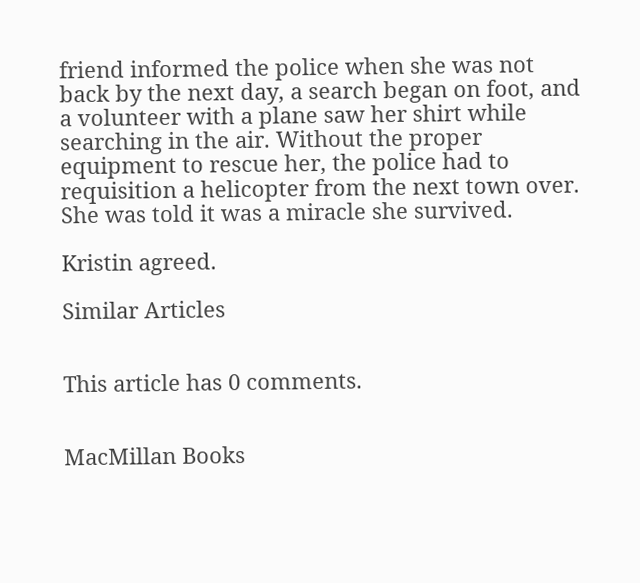friend informed the police when she was not back by the next day, a search began on foot, and a volunteer with a plane saw her shirt while searching in the air. Without the proper equipment to rescue her, the police had to requisition a helicopter from the next town over. She was told it was a miracle she survived.

Kristin agreed.

Similar Articles


This article has 0 comments.


MacMillan Books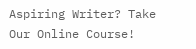Aspiring Writer? Take Our Online Course!